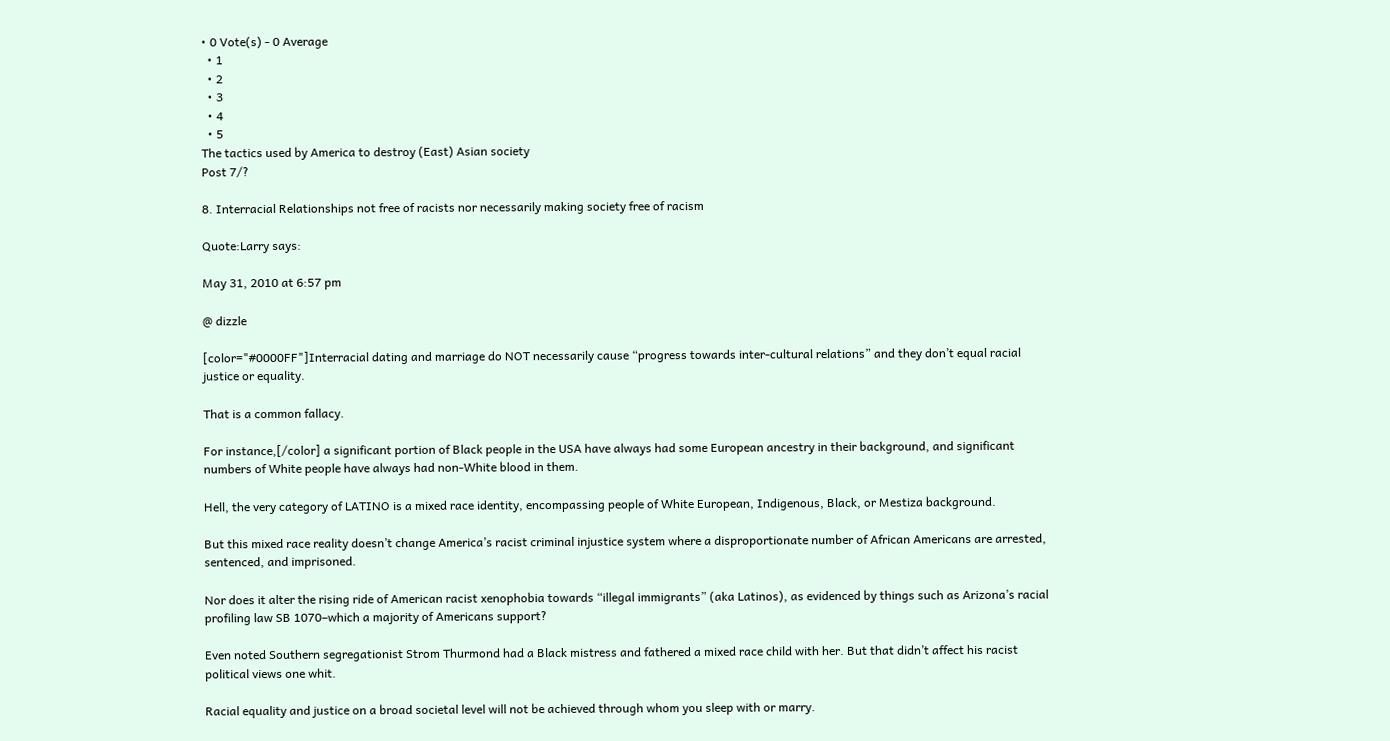• 0 Vote(s) - 0 Average
  • 1
  • 2
  • 3
  • 4
  • 5
The tactics used by America to destroy (East) Asian society
Post 7/?

8. Interracial Relationships not free of racists nor necessarily making society free of racism

Quote:Larry says:

May 31, 2010 at 6:57 pm

@ dizzle

[color="#0000FF"]Interracial dating and marriage do NOT necessarily cause “progress towards inter-cultural relations” and they don’t equal racial justice or equality.

That is a common fallacy.

For instance,[/color] a significant portion of Black people in the USA have always had some European ancestry in their background, and significant numbers of White people have always had non-White blood in them.

Hell, the very category of LATINO is a mixed race identity, encompassing people of White European, Indigenous, Black, or Mestiza background.

But this mixed race reality doesn’t change America’s racist criminal injustice system where a disproportionate number of African Americans are arrested, sentenced, and imprisoned.

Nor does it alter the rising ride of American racist xenophobia towards “illegal immigrants” (aka Latinos), as evidenced by things such as Arizona’s racial profiling law SB 1070–which a majority of Americans support?

Even noted Southern segregationist Strom Thurmond had a Black mistress and fathered a mixed race child with her. But that didn’t affect his racist political views one whit.

Racial equality and justice on a broad societal level will not be achieved through whom you sleep with or marry.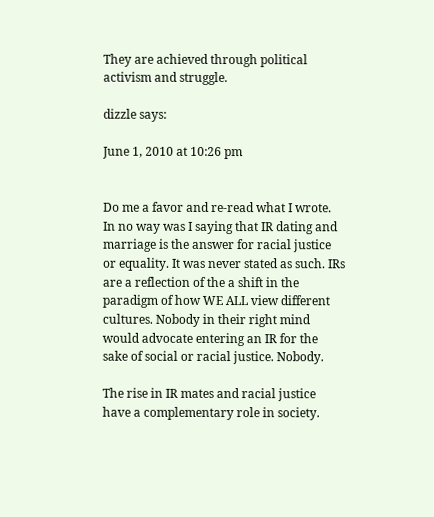They are achieved through political activism and struggle.

dizzle says:

June 1, 2010 at 10:26 pm


Do me a favor and re-read what I wrote. In no way was I saying that IR dating and marriage is the answer for racial justice or equality. It was never stated as such. IRs are a reflection of the a shift in the paradigm of how WE ALL view different cultures. Nobody in their right mind would advocate entering an IR for the sake of social or racial justice. Nobody.

The rise in IR mates and racial justice have a complementary role in society.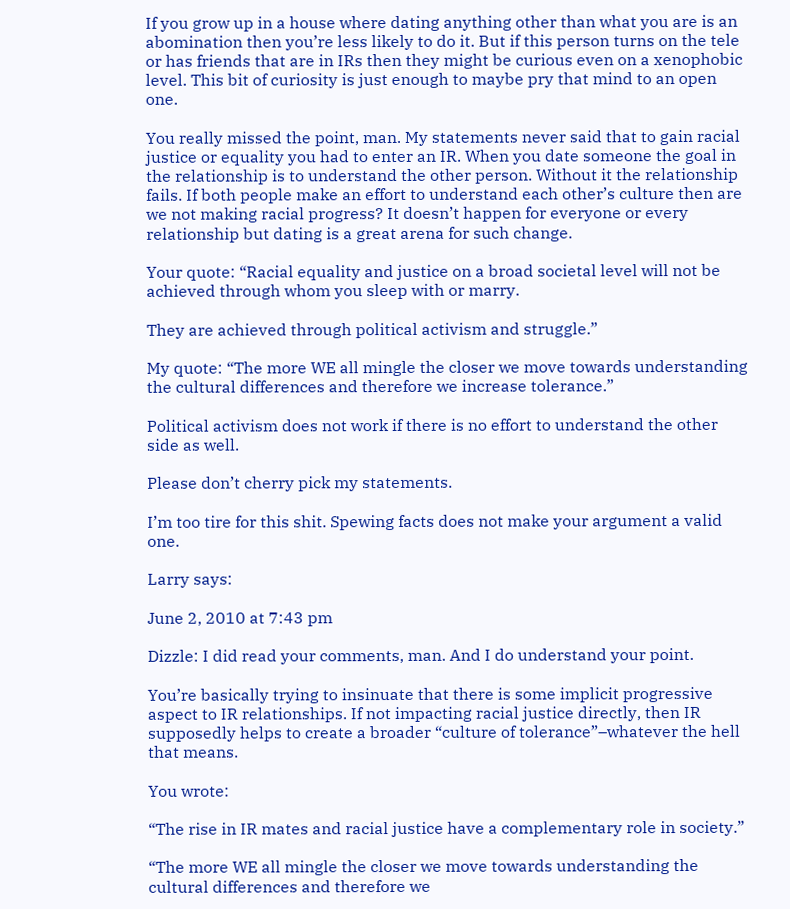If you grow up in a house where dating anything other than what you are is an abomination then you’re less likely to do it. But if this person turns on the tele or has friends that are in IRs then they might be curious even on a xenophobic level. This bit of curiosity is just enough to maybe pry that mind to an open one.

You really missed the point, man. My statements never said that to gain racial justice or equality you had to enter an IR. When you date someone the goal in the relationship is to understand the other person. Without it the relationship fails. If both people make an effort to understand each other’s culture then are we not making racial progress? It doesn’t happen for everyone or every relationship but dating is a great arena for such change.

Your quote: “Racial equality and justice on a broad societal level will not be achieved through whom you sleep with or marry.

They are achieved through political activism and struggle.”

My quote: “The more WE all mingle the closer we move towards understanding the cultural differences and therefore we increase tolerance.”

Political activism does not work if there is no effort to understand the other side as well.

Please don’t cherry pick my statements.

I’m too tire for this shit. Spewing facts does not make your argument a valid one.

Larry says:

June 2, 2010 at 7:43 pm

Dizzle: I did read your comments, man. And I do understand your point.

You’re basically trying to insinuate that there is some implicit progressive aspect to IR relationships. If not impacting racial justice directly, then IR supposedly helps to create a broader “culture of tolerance”–whatever the hell that means.

You wrote:

“The rise in IR mates and racial justice have a complementary role in society.”

“The more WE all mingle the closer we move towards understanding the cultural differences and therefore we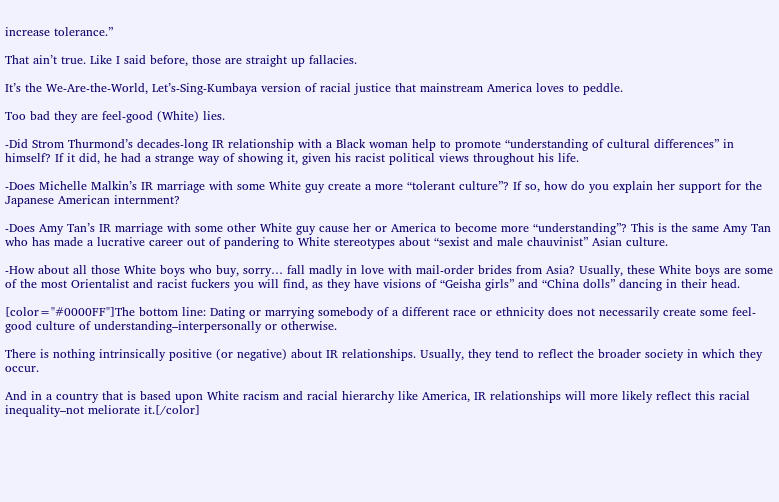increase tolerance.”

That ain’t true. Like I said before, those are straight up fallacies.

It’s the We-Are-the-World, Let’s-Sing-Kumbaya version of racial justice that mainstream America loves to peddle.

Too bad they are feel-good (White) lies.

-Did Strom Thurmond’s decades-long IR relationship with a Black woman help to promote “understanding of cultural differences” in himself? If it did, he had a strange way of showing it, given his racist political views throughout his life.

-Does Michelle Malkin’s IR marriage with some White guy create a more “tolerant culture”? If so, how do you explain her support for the Japanese American internment?

-Does Amy Tan’s IR marriage with some other White guy cause her or America to become more “understanding”? This is the same Amy Tan who has made a lucrative career out of pandering to White stereotypes about “sexist and male chauvinist” Asian culture.

-How about all those White boys who buy, sorry… fall madly in love with mail-order brides from Asia? Usually, these White boys are some of the most Orientalist and racist fuckers you will find, as they have visions of “Geisha girls” and “China dolls” dancing in their head.

[color="#0000FF"]The bottom line: Dating or marrying somebody of a different race or ethnicity does not necessarily create some feel-good culture of understanding–interpersonally or otherwise.

There is nothing intrinsically positive (or negative) about IR relationships. Usually, they tend to reflect the broader society in which they occur.

And in a country that is based upon White racism and racial hierarchy like America, IR relationships will more likely reflect this racial inequality–not meliorate it.[/color]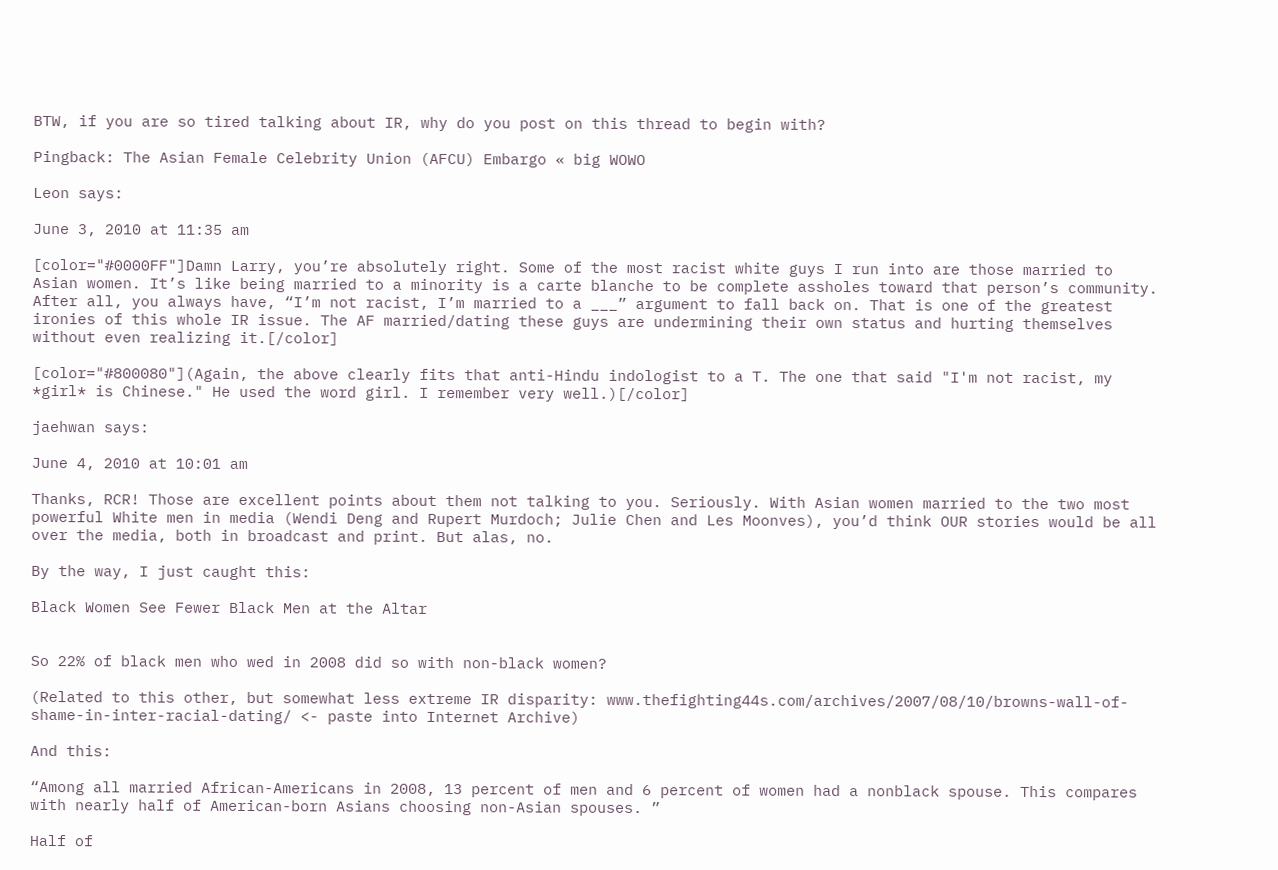BTW, if you are so tired talking about IR, why do you post on this thread to begin with?

Pingback: The Asian Female Celebrity Union (AFCU) Embargo « big WOWO

Leon says:

June 3, 2010 at 11:35 am

[color="#0000FF"]Damn Larry, you’re absolutely right. Some of the most racist white guys I run into are those married to Asian women. It’s like being married to a minority is a carte blanche to be complete assholes toward that person’s community. After all, you always have, “I’m not racist, I’m married to a ___” argument to fall back on. That is one of the greatest ironies of this whole IR issue. The AF married/dating these guys are undermining their own status and hurting themselves without even realizing it.[/color]

[color="#800080"](Again, the above clearly fits that anti-Hindu indologist to a T. The one that said "I'm not racist, my *girl* is Chinese." He used the word girl. I remember very well.)[/color]

jaehwan says:

June 4, 2010 at 10:01 am

Thanks, RCR! Those are excellent points about them not talking to you. Seriously. With Asian women married to the two most powerful White men in media (Wendi Deng and Rupert Murdoch; Julie Chen and Les Moonves), you’d think OUR stories would be all over the media, both in broadcast and print. But alas, no.

By the way, I just caught this:

Black Women See Fewer Black Men at the Altar


So 22% of black men who wed in 2008 did so with non-black women?

(Related to this other, but somewhat less extreme IR disparity: www.thefighting44s.com/archives/2007/08/10/browns-wall-of-shame-in-inter-racial-dating/ <- paste into Internet Archive)

And this:

“Among all married African-Americans in 2008, 13 percent of men and 6 percent of women had a nonblack spouse. This compares with nearly half of American-born Asians choosing non-Asian spouses. ”

Half of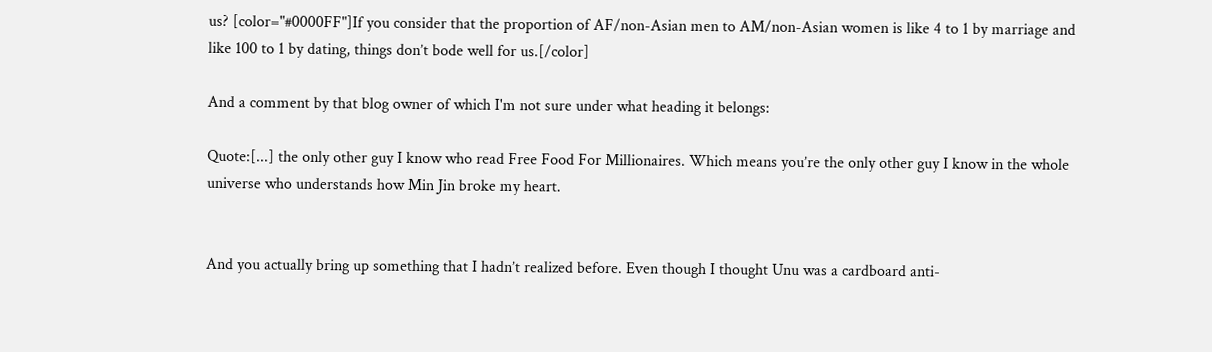us? [color="#0000FF"]If you consider that the proportion of AF/non-Asian men to AM/non-Asian women is like 4 to 1 by marriage and like 100 to 1 by dating, things don’t bode well for us.[/color]

And a comment by that blog owner of which I'm not sure under what heading it belongs:

Quote:[...] the only other guy I know who read Free Food For Millionaires. Which means you’re the only other guy I know in the whole universe who understands how Min Jin broke my heart.


And you actually bring up something that I hadn’t realized before. Even though I thought Unu was a cardboard anti-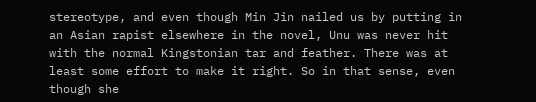stereotype, and even though Min Jin nailed us by putting in an Asian rapist elsewhere in the novel, Unu was never hit with the normal Kingstonian tar and feather. There was at least some effort to make it right. So in that sense, even though she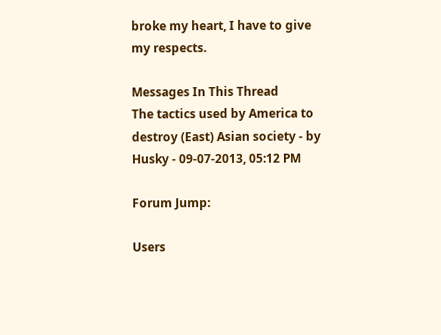broke my heart, I have to give my respects.

Messages In This Thread
The tactics used by America to destroy (East) Asian society - by Husky - 09-07-2013, 05:12 PM

Forum Jump:

Users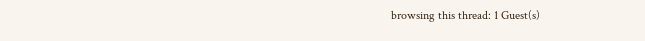browsing this thread: 1 Guest(s)